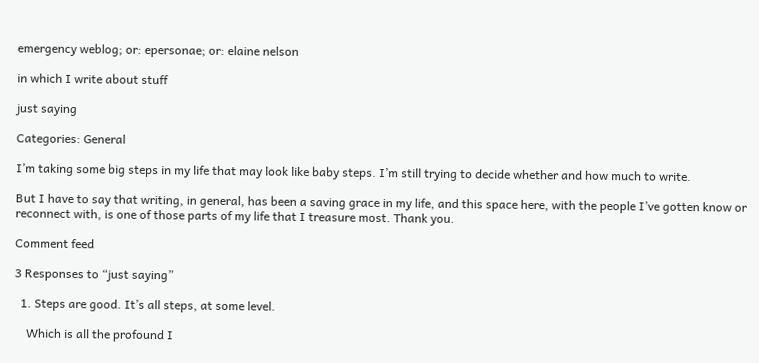emergency weblog; or: epersonae; or: elaine nelson

in which I write about stuff

just saying

Categories: General

I’m taking some big steps in my life that may look like baby steps. I’m still trying to decide whether and how much to write.

But I have to say that writing, in general, has been a saving grace in my life, and this space here, with the people I’ve gotten know or reconnect with, is one of those parts of my life that I treasure most. Thank you.

Comment feed

3 Responses to “just saying”

  1. Steps are good. It’s all steps, at some level.

    Which is all the profound I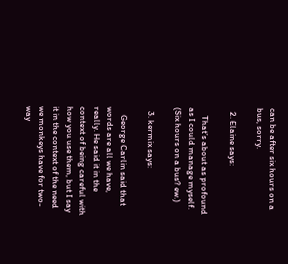can be after six hours on a bus, sorry.

  2. Elaine says:

    That’s about as profound as I could manage myself. (Six hours on a bus? ew.)

  3. kermix says:

    George Carlin said that words are all we have, really. He said it in the context of being careful with how you use them, but I say it in the context of the need we monkeys have for two-way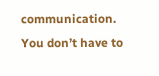communication. You don’t have to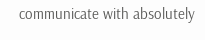communicate with absolutely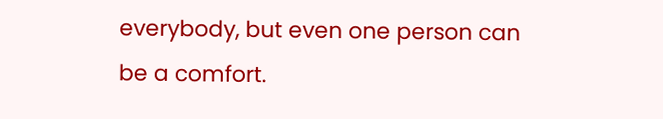everybody, but even one person can be a comfort.